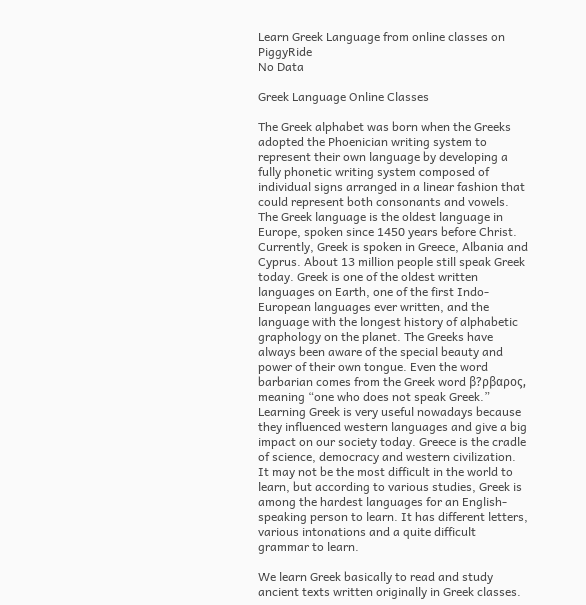Learn Greek Language from online classes on PiggyRide
No Data

Greek Language Online Classes

The Greek alphabet was born when the Greeks adopted the Phoenician writing system to represent their own language by developing a fully phonetic writing system composed of individual signs arranged in a linear fashion that could represent both consonants and vowels. The Greek language is the oldest language in Europe, spoken since 1450 years before Christ. Currently, Greek is spoken in Greece, Albania and Cyprus. About 13 million people still speak Greek today. Greek is one of the oldest written languages on Earth, one of the first Indo-European languages ever written, and the language with the longest history of alphabetic graphology on the planet. The Greeks have always been aware of the special beauty and power of their own tongue. Even the word barbarian comes from the Greek word β?ρβαρος, meaning “one who does not speak Greek.” Learning Greek is very useful nowadays because they influenced western languages and give a big impact on our society today. Greece is the cradle of science, democracy and western civilization. It may not be the most difficult in the world to learn, but according to various studies, Greek is among the hardest languages for an English-speaking person to learn. It has different letters, various intonations and a quite difficult grammar to learn.

We learn Greek basically to read and study ancient texts written originally in Greek classes.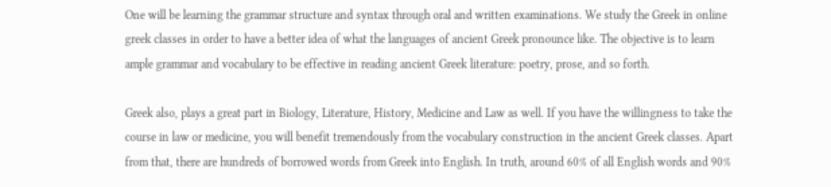One will be learning the grammar structure and syntax through oral and written examinations. We study the Greek in online greek classes in order to have a better idea of what the languages of ancient Greek pronounce like. The objective is to learn ample grammar and vocabulary to be effective in reading ancient Greek literature: poetry, prose, and so forth.

Greek also, plays a great part in Biology, Literature, History, Medicine and Law as well. If you have the willingness to take the course in law or medicine, you will benefit tremendously from the vocabulary construction in the ancient Greek classes. Apart from that, there are hundreds of borrowed words from Greek into English. In truth, around 60% of all English words and 90%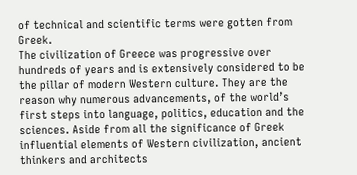of technical and scientific terms were gotten from Greek.
The civilization of Greece was progressive over hundreds of years and is extensively considered to be the pillar of modern Western culture. They are the reason why numerous advancements, of the world’s first steps into language, politics, education and the sciences. Aside from all the significance of Greek influential elements of Western civilization, ancient thinkers and architects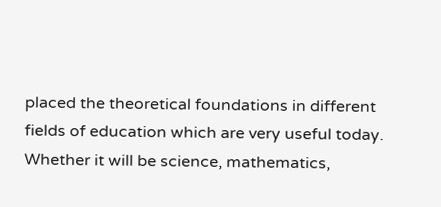placed the theoretical foundations in different fields of education which are very useful today. Whether it will be science, mathematics,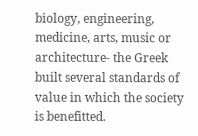biology, engineering, medicine, arts, music or architecture- the Greek built several standards of value in which the society is benefitted.